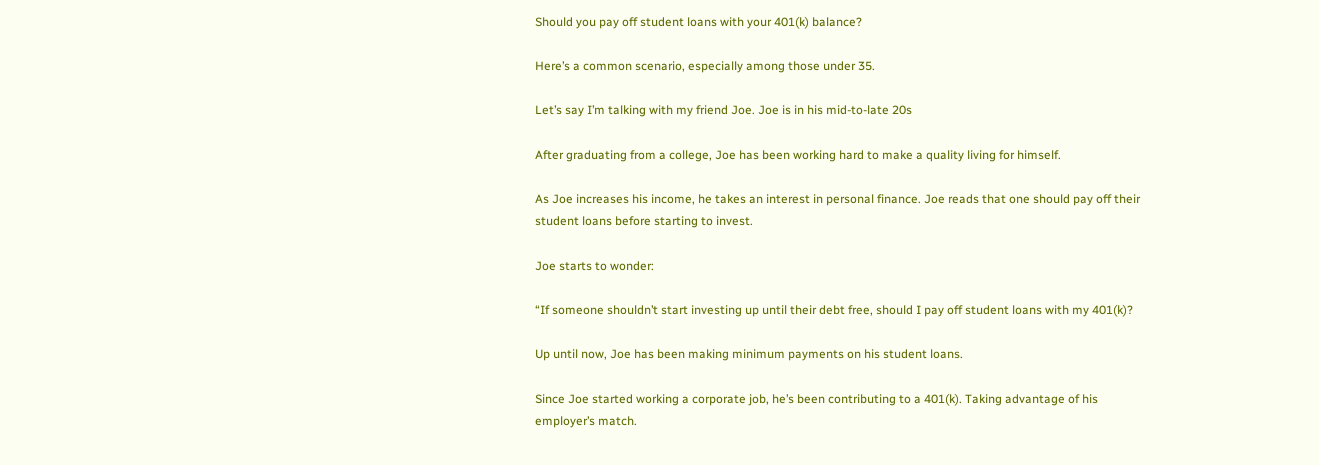Should you pay off student loans with your 401(k) balance?

Here’s a common scenario, especially among those under 35.

Let’s say I’m talking with my friend Joe. Joe is in his mid-to-late 20s

After graduating from a college, Joe has been working hard to make a quality living for himself.

As Joe increases his income, he takes an interest in personal finance. Joe reads that one should pay off their student loans before starting to invest.

Joe starts to wonder:

“If someone shouldn’t start investing up until their debt free, should I pay off student loans with my 401(k)?

Up until now, Joe has been making minimum payments on his student loans.

Since Joe started working a corporate job, he’s been contributing to a 401(k). Taking advantage of his employer’s match.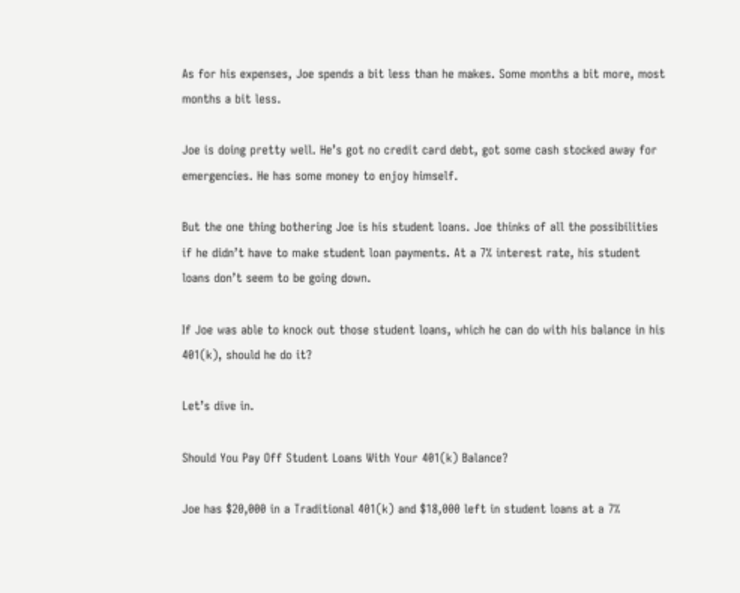As for his expenses, Joe spends a bit less than he makes. Some months a bit more, most months a bit less.

Joe is doing pretty well. He’s got no credit card debt, got some cash stocked away for emergencies. He has some money to enjoy himself.

But the one thing bothering Joe is his student loans. Joe thinks of all the possibilities if he didn’t have to make student loan payments. At a 7% interest rate, his student loans don’t seem to be going down.

If Joe was able to knock out those student loans, which he can do with his balance in his 401(k), should he do it?

Let’s dive in.

Should You Pay Off Student Loans With Your 401(k) Balance?

Joe has $20,000 in a Traditional 401(k) and $18,000 left in student loans at a 7%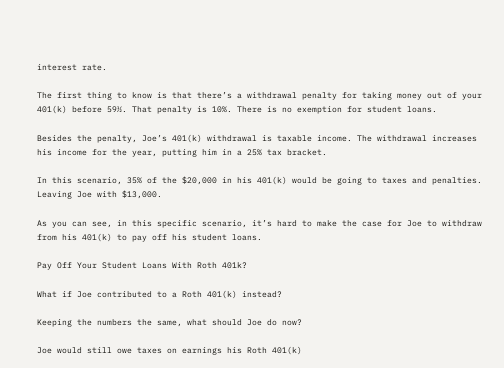interest rate.

The first thing to know is that there’s a withdrawal penalty for taking money out of your 401(k) before 59½. That penalty is 10%. There is no exemption for student loans.

Besides the penalty, Joe’s 401(k) withdrawal is taxable income. The withdrawal increases his income for the year, putting him in a 25% tax bracket.

In this scenario, 35% of the $20,000 in his 401(k) would be going to taxes and penalties. Leaving Joe with $13,000.

As you can see, in this specific scenario, it’s hard to make the case for Joe to withdraw from his 401(k) to pay off his student loans.

Pay Off Your Student Loans With Roth 401k?

What if Joe contributed to a Roth 401(k) instead?

Keeping the numbers the same, what should Joe do now?

Joe would still owe taxes on earnings his Roth 401(k)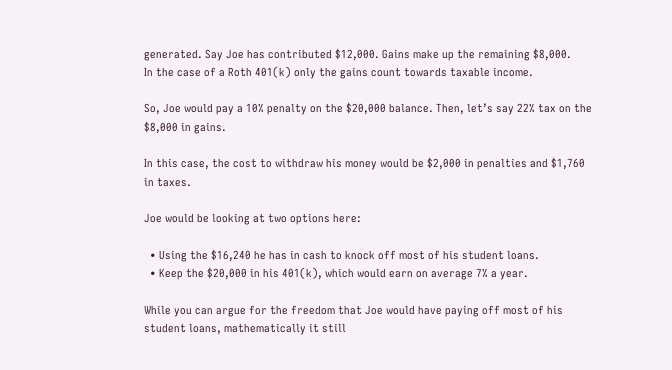generated. Say Joe has contributed $12,000. Gains make up the remaining $8,000.
In the case of a Roth 401(k) only the gains count towards taxable income.

So, Joe would pay a 10% penalty on the $20,000 balance. Then, let’s say 22% tax on the $8,000 in gains.

In this case, the cost to withdraw his money would be $2,000 in penalties and $1,760 in taxes.

Joe would be looking at two options here:

  • Using the $16,240 he has in cash to knock off most of his student loans.
  • Keep the $20,000 in his 401(k), which would earn on average 7% a year.

While you can argue for the freedom that Joe would have paying off most of his student loans, mathematically it still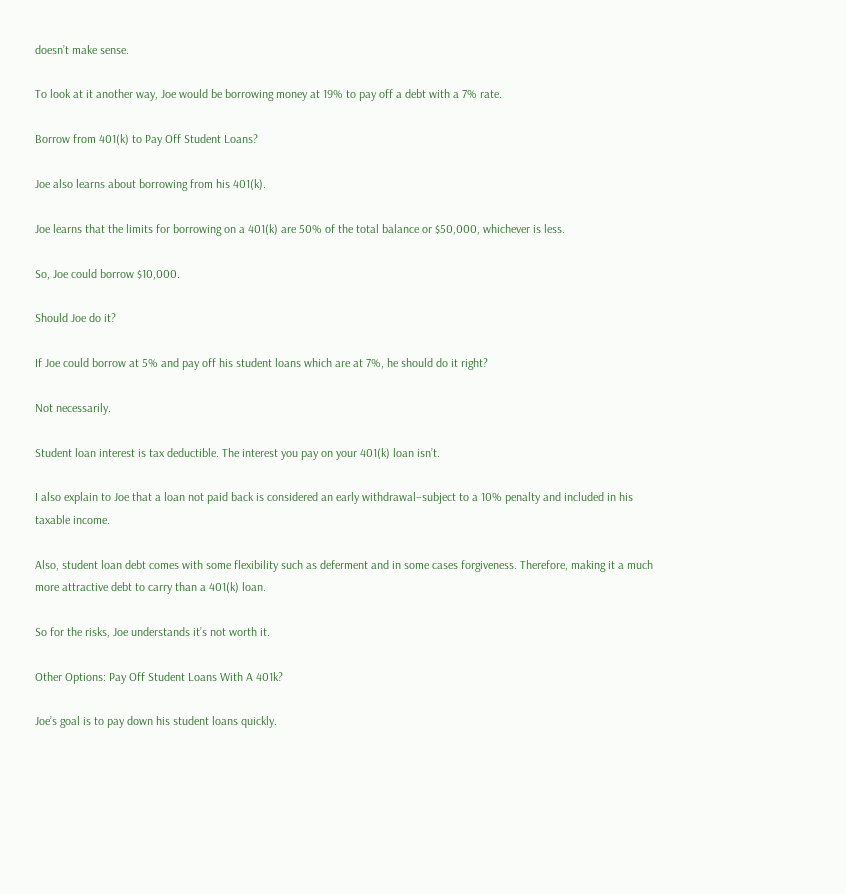doesn’t make sense.

To look at it another way, Joe would be borrowing money at 19% to pay off a debt with a 7% rate.

Borrow from 401(k) to Pay Off Student Loans?

Joe also learns about borrowing from his 401(k).

Joe learns that the limits for borrowing on a 401(k) are 50% of the total balance or $50,000, whichever is less.

So, Joe could borrow $10,000.

Should Joe do it?

If Joe could borrow at 5% and pay off his student loans which are at 7%, he should do it right?

Not necessarily.

Student loan interest is tax deductible. The interest you pay on your 401(k) loan isn’t.

I also explain to Joe that a loan not paid back is considered an early withdrawal–subject to a 10% penalty and included in his taxable income.

Also, student loan debt comes with some flexibility such as deferment and in some cases forgiveness. Therefore, making it a much more attractive debt to carry than a 401(k) loan.

So for the risks, Joe understands it’s not worth it.

Other Options: Pay Off Student Loans With A 401k?

Joe’s goal is to pay down his student loans quickly.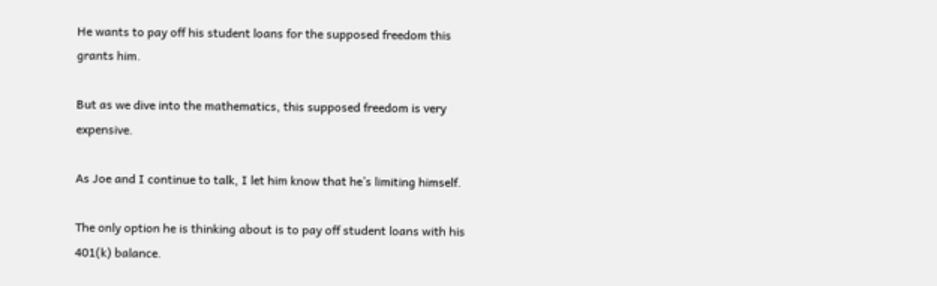He wants to pay off his student loans for the supposed freedom this grants him.

But as we dive into the mathematics, this supposed freedom is very expensive.

As Joe and I continue to talk, I let him know that he’s limiting himself.

The only option he is thinking about is to pay off student loans with his 401(k) balance.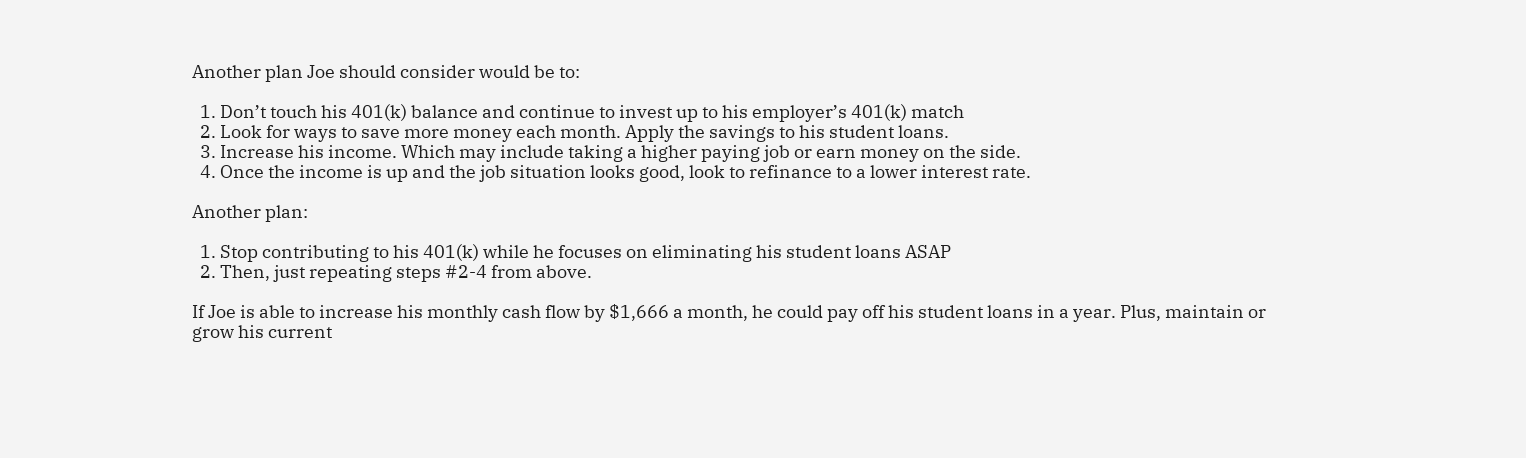Another plan Joe should consider would be to:

  1. Don’t touch his 401(k) balance and continue to invest up to his employer’s 401(k) match
  2. Look for ways to save more money each month. Apply the savings to his student loans.
  3. Increase his income. Which may include taking a higher paying job or earn money on the side.
  4. Once the income is up and the job situation looks good, look to refinance to a lower interest rate.

Another plan:

  1. Stop contributing to his 401(k) while he focuses on eliminating his student loans ASAP
  2. Then, just repeating steps #2-4 from above.

If Joe is able to increase his monthly cash flow by $1,666 a month, he could pay off his student loans in a year. Plus, maintain or grow his current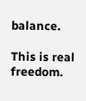balance.

This is real freedom.